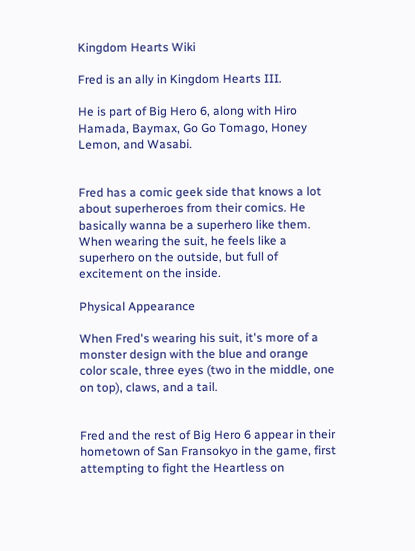Kingdom Hearts Wiki

Fred is an ally in Kingdom Hearts III.

He is part of Big Hero 6, along with Hiro Hamada, Baymax, Go Go Tomago, Honey Lemon, and Wasabi.


Fred has a comic geek side that knows a lot about superheroes from their comics. He basically wanna be a superhero like them. When wearing the suit, he feels like a superhero on the outside, but full of excitement on the inside.

Physical Appearance

When Fred's wearing his suit, it's more of a monster design with the blue and orange color scale, three eyes (two in the middle, one on top), claws, and a tail.


Fred and the rest of Big Hero 6 appear in their hometown of San Fransokyo in the game, first attempting to fight the Heartless on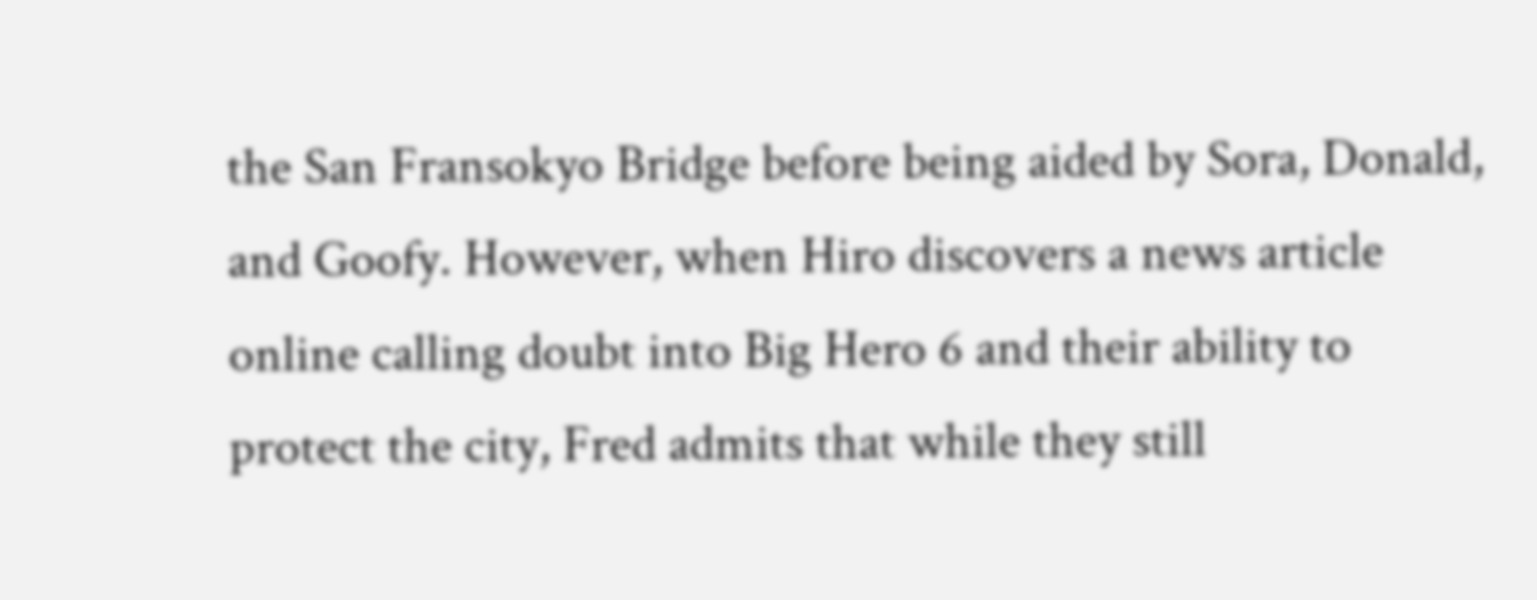the San Fransokyo Bridge before being aided by Sora, Donald, and Goofy. However, when Hiro discovers a news article online calling doubt into Big Hero 6 and their ability to protect the city, Fred admits that while they still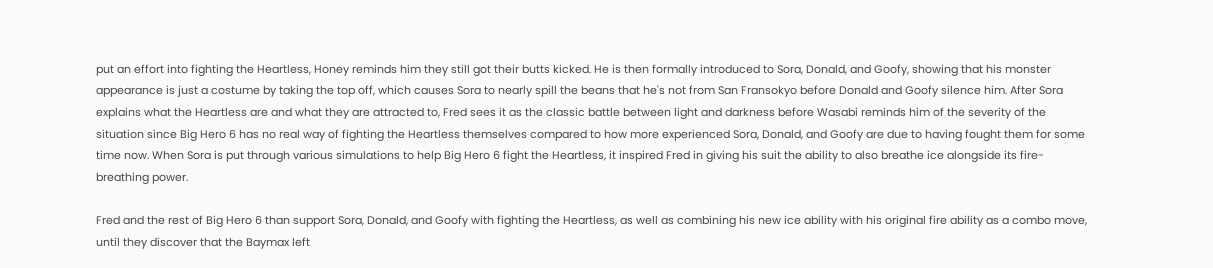put an effort into fighting the Heartless, Honey reminds him they still got their butts kicked. He is then formally introduced to Sora, Donald, and Goofy, showing that his monster appearance is just a costume by taking the top off, which causes Sora to nearly spill the beans that he's not from San Fransokyo before Donald and Goofy silence him. After Sora explains what the Heartless are and what they are attracted to, Fred sees it as the classic battle between light and darkness before Wasabi reminds him of the severity of the situation since Big Hero 6 has no real way of fighting the Heartless themselves compared to how more experienced Sora, Donald, and Goofy are due to having fought them for some time now. When Sora is put through various simulations to help Big Hero 6 fight the Heartless, it inspired Fred in giving his suit the ability to also breathe ice alongside its fire-breathing power.

Fred and the rest of Big Hero 6 than support Sora, Donald, and Goofy with fighting the Heartless, as well as combining his new ice ability with his original fire ability as a combo move, until they discover that the Baymax left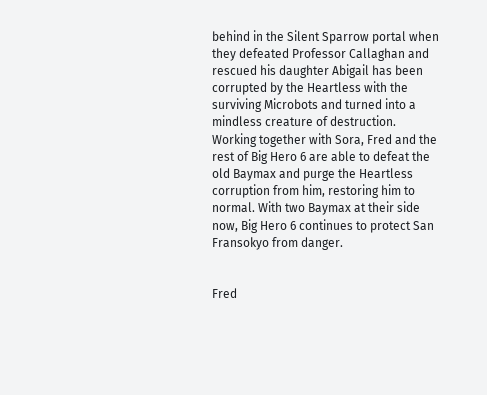behind in the Silent Sparrow portal when they defeated Professor Callaghan and rescued his daughter Abigail has been corrupted by the Heartless with the surviving Microbots and turned into a mindless creature of destruction. Working together with Sora, Fred and the rest of Big Hero 6 are able to defeat the old Baymax and purge the Heartless corruption from him, restoring him to normal. With two Baymax at their side now, Big Hero 6 continues to protect San Fransokyo from danger.


Fred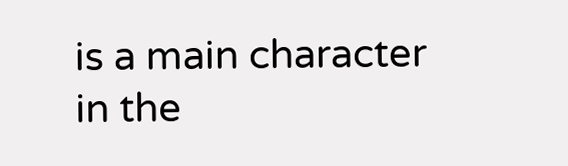is a main character in the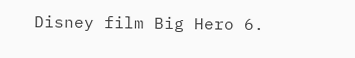Disney film Big Hero 6.